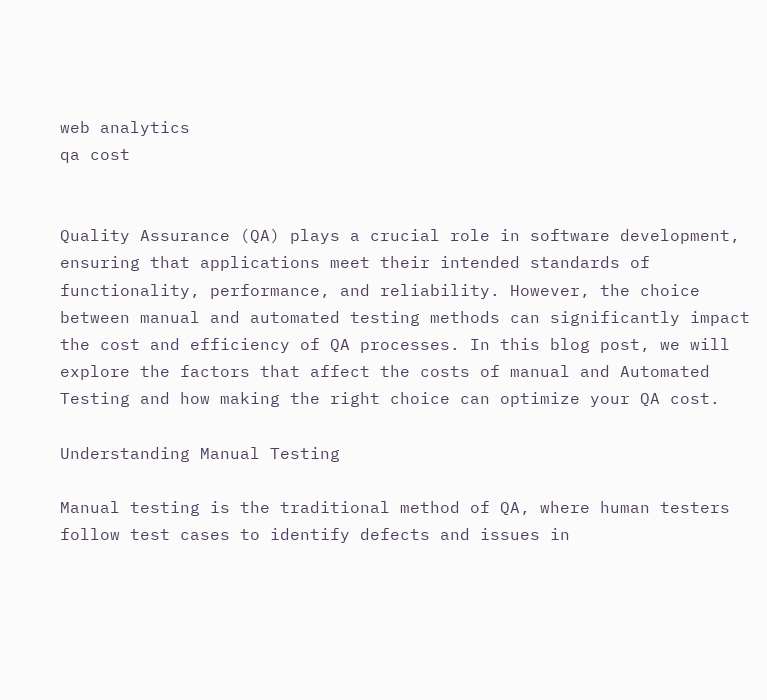web analytics
qa cost


Quality Assurance (QA) plays a crucial role in software development, ensuring that applications meet their intended standards of functionality, performance, and reliability. However, the choice between manual and automated testing methods can significantly impact the cost and efficiency of QA processes. In this blog post, we will explore the factors that affect the costs of manual and Automated Testing and how making the right choice can optimize your QA cost.

Understanding Manual Testing

Manual testing is the traditional method of QA, where human testers follow test cases to identify defects and issues in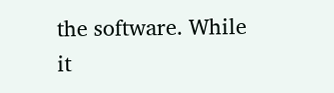the software. While it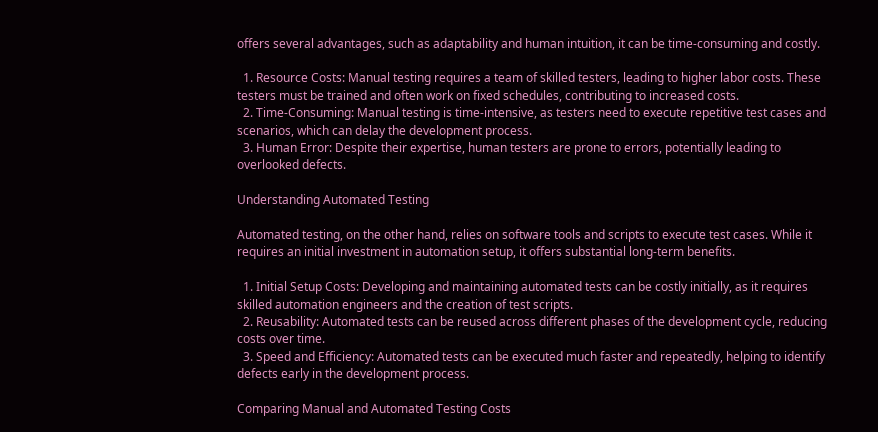offers several advantages, such as adaptability and human intuition, it can be time-consuming and costly.

  1. Resource Costs: Manual testing requires a team of skilled testers, leading to higher labor costs. These testers must be trained and often work on fixed schedules, contributing to increased costs.
  2. Time-Consuming: Manual testing is time-intensive, as testers need to execute repetitive test cases and scenarios, which can delay the development process.
  3. Human Error: Despite their expertise, human testers are prone to errors, potentially leading to overlooked defects.

Understanding Automated Testing

Automated testing, on the other hand, relies on software tools and scripts to execute test cases. While it requires an initial investment in automation setup, it offers substantial long-term benefits.

  1. Initial Setup Costs: Developing and maintaining automated tests can be costly initially, as it requires skilled automation engineers and the creation of test scripts.
  2. Reusability: Automated tests can be reused across different phases of the development cycle, reducing costs over time.
  3. Speed and Efficiency: Automated tests can be executed much faster and repeatedly, helping to identify defects early in the development process.

Comparing Manual and Automated Testing Costs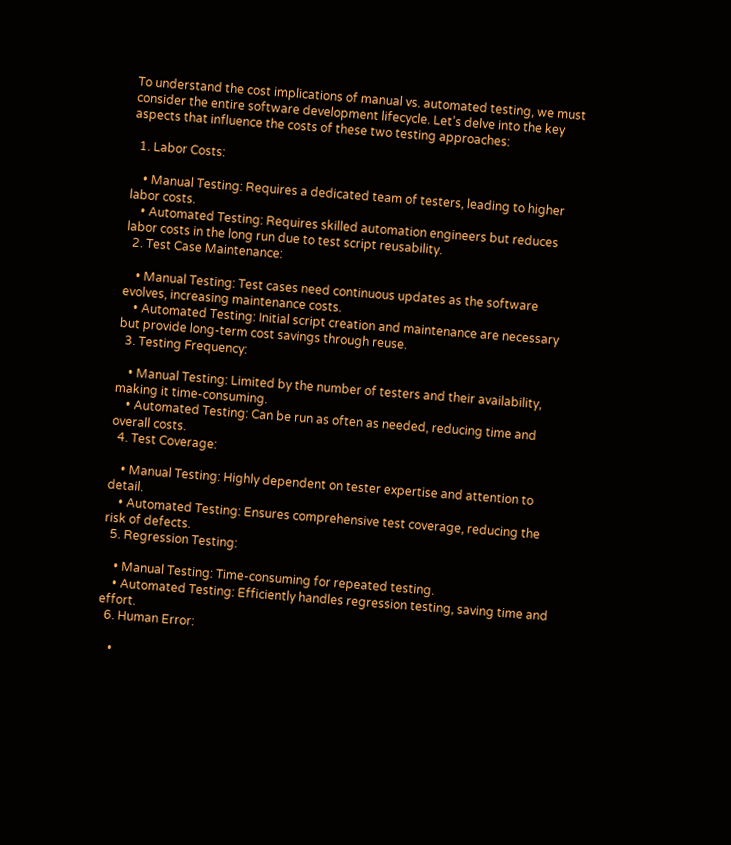To understand the cost implications of manual vs. automated testing, we must consider the entire software development lifecycle. Let’s delve into the key aspects that influence the costs of these two testing approaches:

  1. Labor Costs:

    • Manual Testing: Requires a dedicated team of testers, leading to higher labor costs.
    • Automated Testing: Requires skilled automation engineers but reduces labor costs in the long run due to test script reusability.
  2. Test Case Maintenance:

    • Manual Testing: Test cases need continuous updates as the software evolves, increasing maintenance costs.
    • Automated Testing: Initial script creation and maintenance are necessary but provide long-term cost savings through reuse.
  3. Testing Frequency:

    • Manual Testing: Limited by the number of testers and their availability, making it time-consuming.
    • Automated Testing: Can be run as often as needed, reducing time and overall costs.
  4. Test Coverage:

    • Manual Testing: Highly dependent on tester expertise and attention to detail.
    • Automated Testing: Ensures comprehensive test coverage, reducing the risk of defects.
  5. Regression Testing:

    • Manual Testing: Time-consuming for repeated testing.
    • Automated Testing: Efficiently handles regression testing, saving time and effort.
  6. Human Error:

    •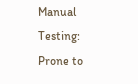Manual Testing: Prone to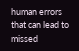human errors that can lead to missed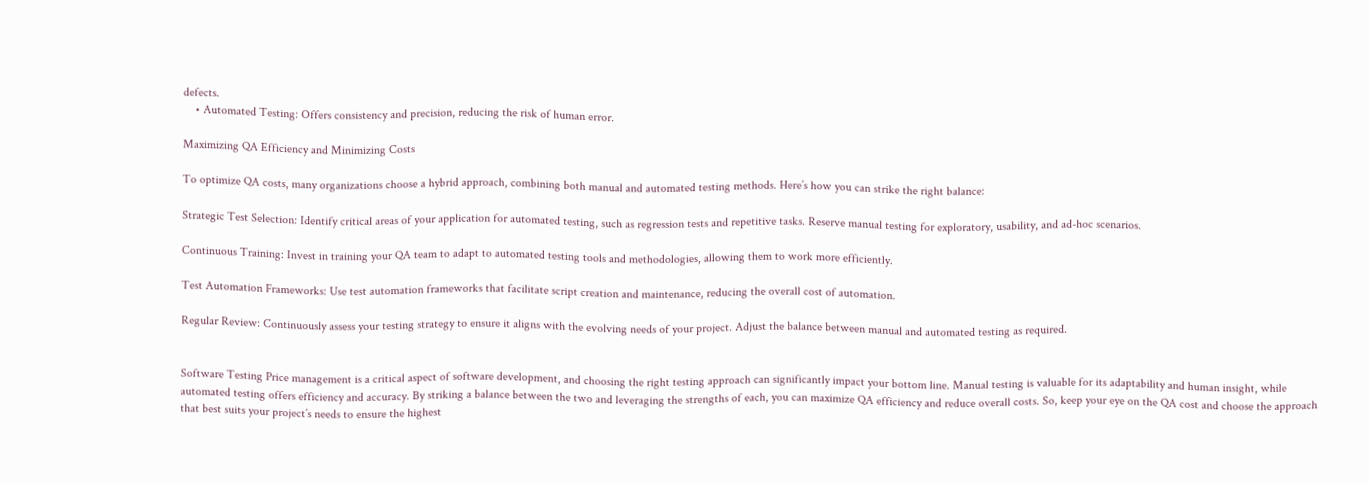defects.
    • Automated Testing: Offers consistency and precision, reducing the risk of human error.

Maximizing QA Efficiency and Minimizing Costs

To optimize QA costs, many organizations choose a hybrid approach, combining both manual and automated testing methods. Here’s how you can strike the right balance:

Strategic Test Selection: Identify critical areas of your application for automated testing, such as regression tests and repetitive tasks. Reserve manual testing for exploratory, usability, and ad-hoc scenarios.

Continuous Training: Invest in training your QA team to adapt to automated testing tools and methodologies, allowing them to work more efficiently.

Test Automation Frameworks: Use test automation frameworks that facilitate script creation and maintenance, reducing the overall cost of automation.

Regular Review: Continuously assess your testing strategy to ensure it aligns with the evolving needs of your project. Adjust the balance between manual and automated testing as required.


Software Testing Price management is a critical aspect of software development, and choosing the right testing approach can significantly impact your bottom line. Manual testing is valuable for its adaptability and human insight, while automated testing offers efficiency and accuracy. By striking a balance between the two and leveraging the strengths of each, you can maximize QA efficiency and reduce overall costs. So, keep your eye on the QA cost and choose the approach that best suits your project’s needs to ensure the highest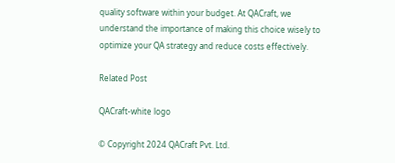quality software within your budget. At QACraft, we understand the importance of making this choice wisely to optimize your QA strategy and reduce costs effectively.

Related Post

QACraft-white logo

© Copyright 2024 QACraft Pvt. Ltd.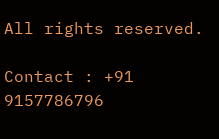All rights reserved.

Contact : +91 9157786796